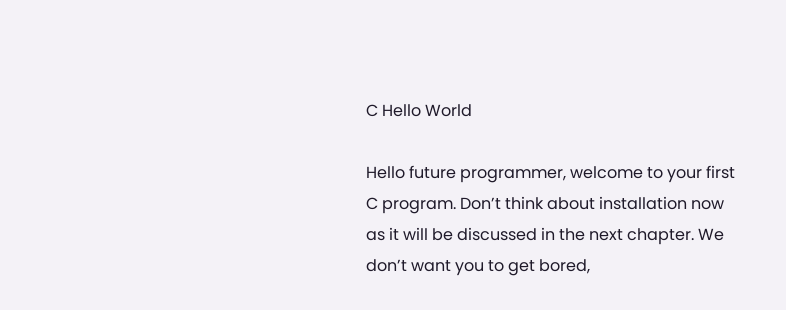C Hello World

Hello future programmer, welcome to your first C program. Don’t think about installation now as it will be discussed in the next chapter. We don’t want you to get bored,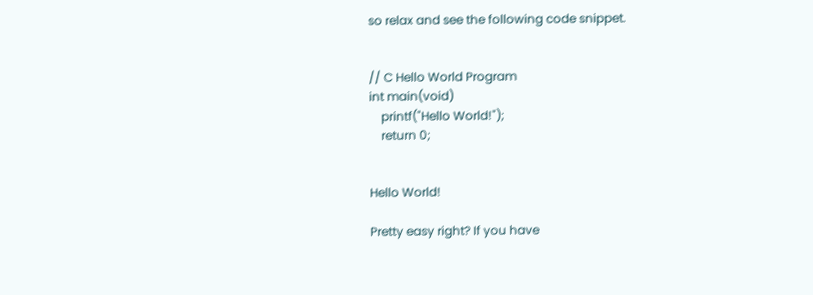so relax and see the following code snippet.


// C Hello World Program
int main(void)
    printf("Hello World!");
    return 0;


Hello World!

Pretty easy right? If you have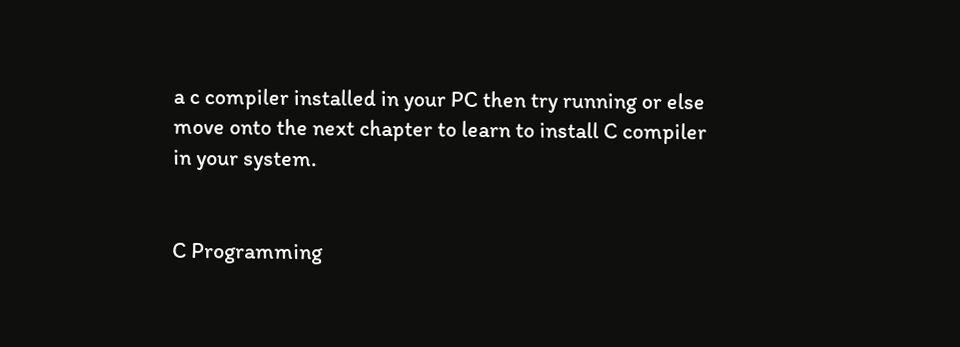a c compiler installed in your PC then try running or else move onto the next chapter to learn to install C compiler in your system.


C Programming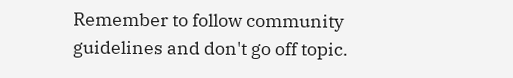Remember to follow community guidelines and don't go off topic.